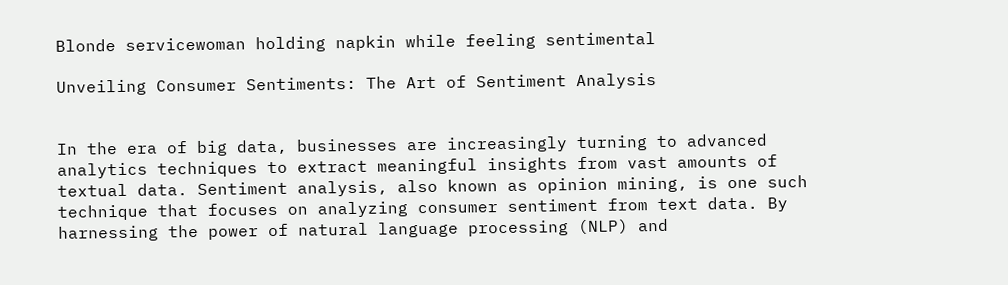Blonde servicewoman holding napkin while feeling sentimental

Unveiling Consumer Sentiments: The Art of Sentiment Analysis


In the era of big data, businesses are increasingly turning to advanced analytics techniques to extract meaningful insights from vast amounts of textual data. Sentiment analysis, also known as opinion mining, is one such technique that focuses on analyzing consumer sentiment from text data. By harnessing the power of natural language processing (NLP) and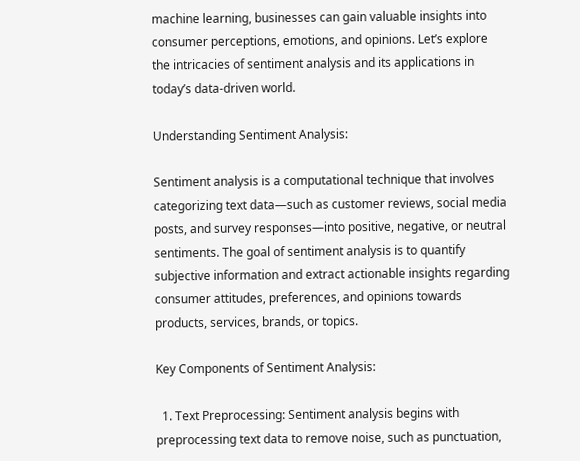machine learning, businesses can gain valuable insights into consumer perceptions, emotions, and opinions. Let’s explore the intricacies of sentiment analysis and its applications in today’s data-driven world.

Understanding Sentiment Analysis:

Sentiment analysis is a computational technique that involves categorizing text data—such as customer reviews, social media posts, and survey responses—into positive, negative, or neutral sentiments. The goal of sentiment analysis is to quantify subjective information and extract actionable insights regarding consumer attitudes, preferences, and opinions towards products, services, brands, or topics.

Key Components of Sentiment Analysis:

  1. Text Preprocessing: Sentiment analysis begins with preprocessing text data to remove noise, such as punctuation,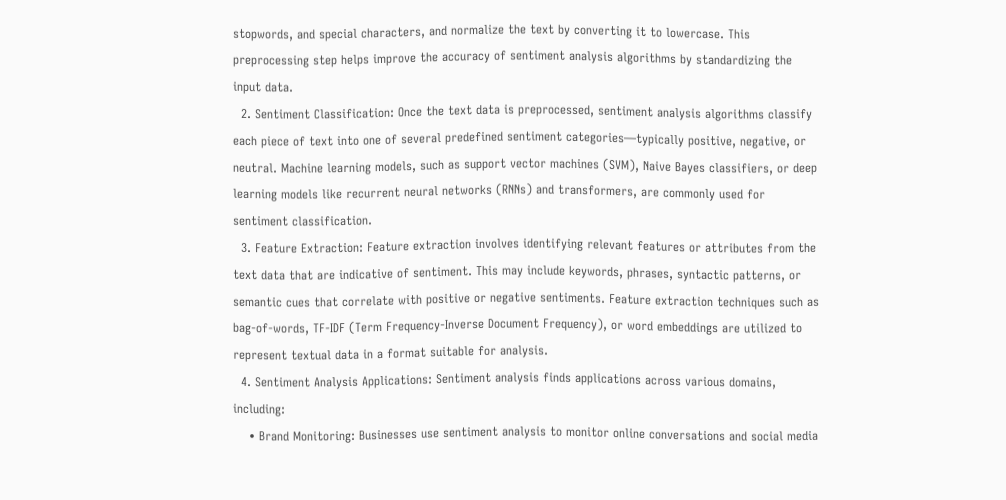stopwords, and special characters, and normalize the text by converting it to lowercase. This preprocessing step helps improve the accuracy of sentiment analysis algorithms by standardizing the input data.
  2. Sentiment Classification: Once the text data is preprocessed, sentiment analysis algorithms classify each piece of text into one of several predefined sentiment categories—typically positive, negative, or neutral. Machine learning models, such as support vector machines (SVM), Naive Bayes classifiers, or deep learning models like recurrent neural networks (RNNs) and transformers, are commonly used for sentiment classification.
  3. Feature Extraction: Feature extraction involves identifying relevant features or attributes from the text data that are indicative of sentiment. This may include keywords, phrases, syntactic patterns, or semantic cues that correlate with positive or negative sentiments. Feature extraction techniques such as bag-of-words, TF-IDF (Term Frequency-Inverse Document Frequency), or word embeddings are utilized to represent textual data in a format suitable for analysis.
  4. Sentiment Analysis Applications: Sentiment analysis finds applications across various domains, including:
    • Brand Monitoring: Businesses use sentiment analysis to monitor online conversations and social media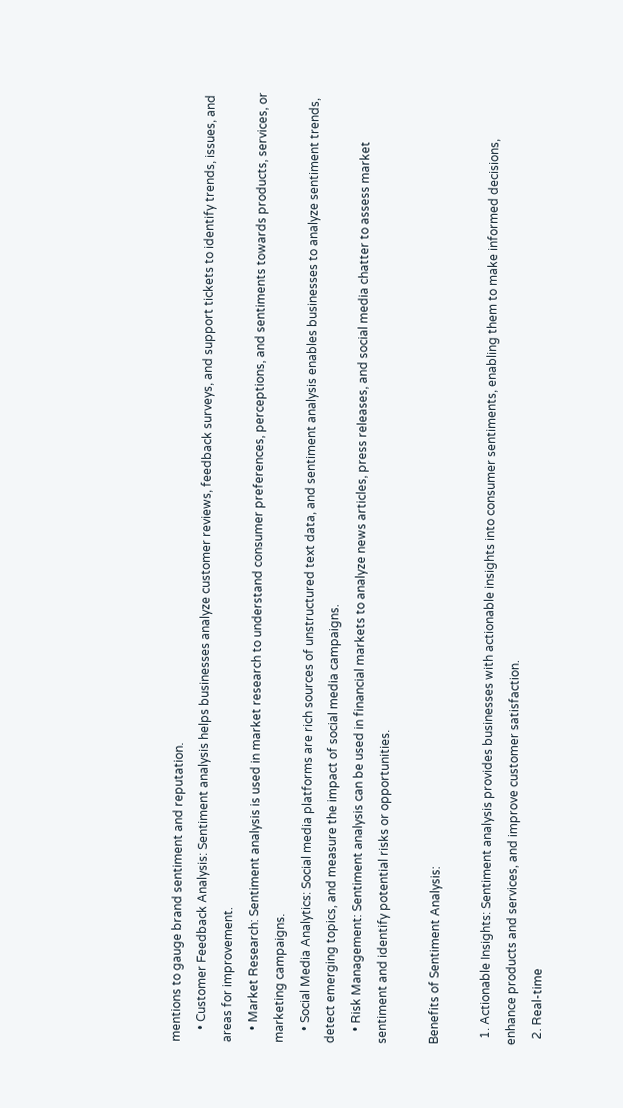mentions to gauge brand sentiment and reputation.
    • Customer Feedback Analysis: Sentiment analysis helps businesses analyze customer reviews, feedback surveys, and support tickets to identify trends, issues, and areas for improvement.
    • Market Research: Sentiment analysis is used in market research to understand consumer preferences, perceptions, and sentiments towards products, services, or marketing campaigns.
    • Social Media Analytics: Social media platforms are rich sources of unstructured text data, and sentiment analysis enables businesses to analyze sentiment trends, detect emerging topics, and measure the impact of social media campaigns.
    • Risk Management: Sentiment analysis can be used in financial markets to analyze news articles, press releases, and social media chatter to assess market sentiment and identify potential risks or opportunities.

Benefits of Sentiment Analysis:

  1. Actionable Insights: Sentiment analysis provides businesses with actionable insights into consumer sentiments, enabling them to make informed decisions, enhance products and services, and improve customer satisfaction.
  2. Real-time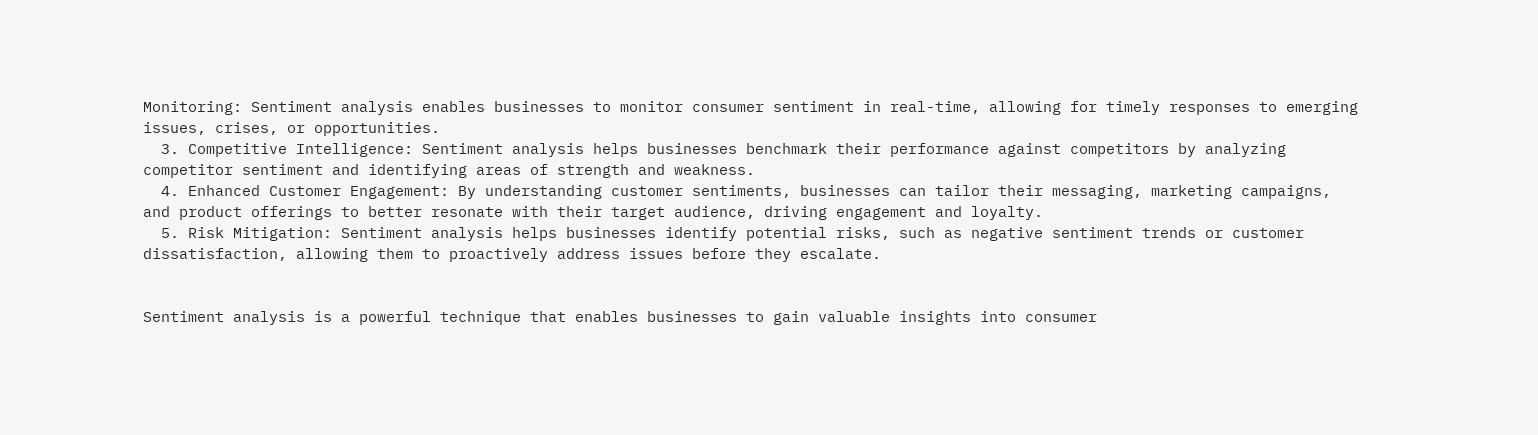Monitoring: Sentiment analysis enables businesses to monitor consumer sentiment in real-time, allowing for timely responses to emerging issues, crises, or opportunities.
  3. Competitive Intelligence: Sentiment analysis helps businesses benchmark their performance against competitors by analyzing competitor sentiment and identifying areas of strength and weakness.
  4. Enhanced Customer Engagement: By understanding customer sentiments, businesses can tailor their messaging, marketing campaigns, and product offerings to better resonate with their target audience, driving engagement and loyalty.
  5. Risk Mitigation: Sentiment analysis helps businesses identify potential risks, such as negative sentiment trends or customer dissatisfaction, allowing them to proactively address issues before they escalate.


Sentiment analysis is a powerful technique that enables businesses to gain valuable insights into consumer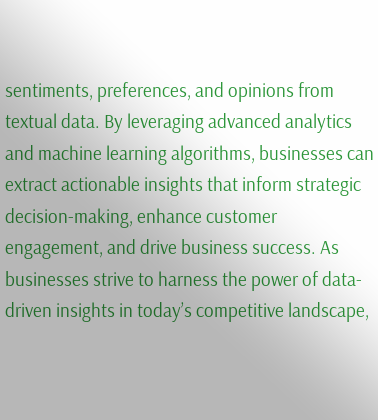sentiments, preferences, and opinions from textual data. By leveraging advanced analytics and machine learning algorithms, businesses can extract actionable insights that inform strategic decision-making, enhance customer engagement, and drive business success. As businesses strive to harness the power of data-driven insights in today’s competitive landscape,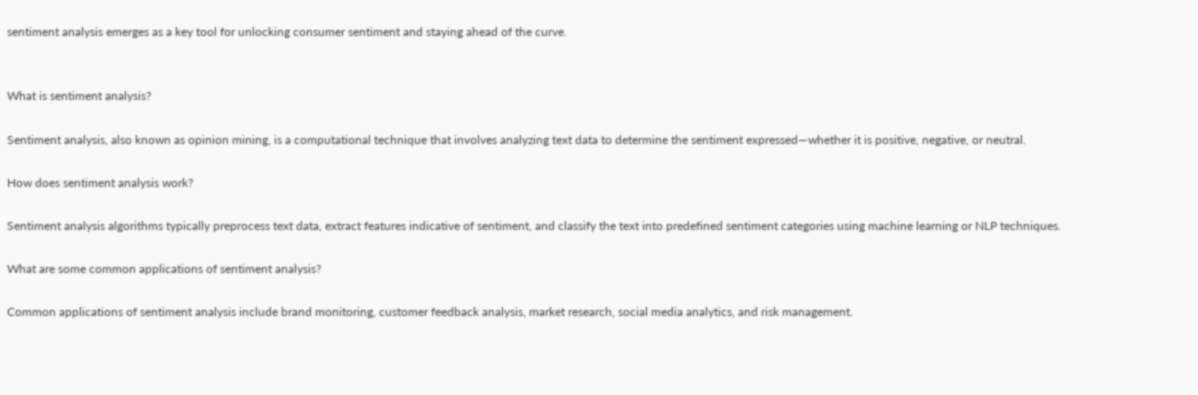sentiment analysis emerges as a key tool for unlocking consumer sentiment and staying ahead of the curve.


What is sentiment analysis?

Sentiment analysis, also known as opinion mining, is a computational technique that involves analyzing text data to determine the sentiment expressed—whether it is positive, negative, or neutral.

How does sentiment analysis work?

Sentiment analysis algorithms typically preprocess text data, extract features indicative of sentiment, and classify the text into predefined sentiment categories using machine learning or NLP techniques.

What are some common applications of sentiment analysis?

Common applications of sentiment analysis include brand monitoring, customer feedback analysis, market research, social media analytics, and risk management.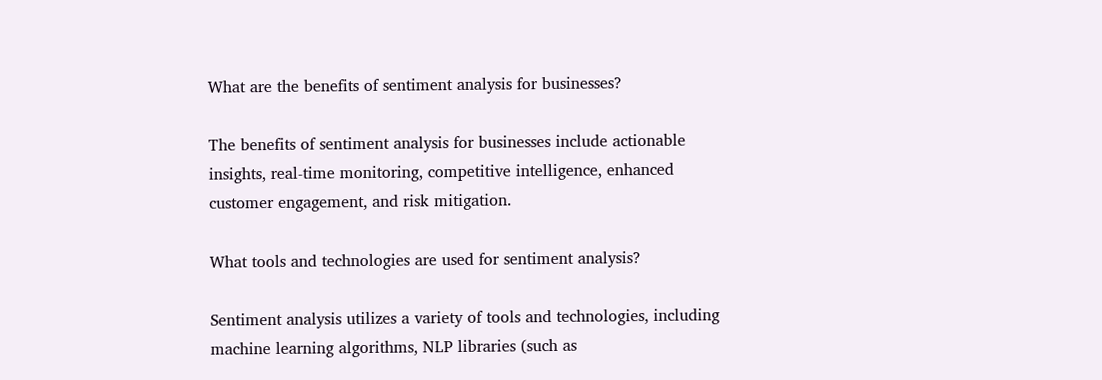What are the benefits of sentiment analysis for businesses?

The benefits of sentiment analysis for businesses include actionable insights, real-time monitoring, competitive intelligence, enhanced customer engagement, and risk mitigation.

What tools and technologies are used for sentiment analysis?

Sentiment analysis utilizes a variety of tools and technologies, including machine learning algorithms, NLP libraries (such as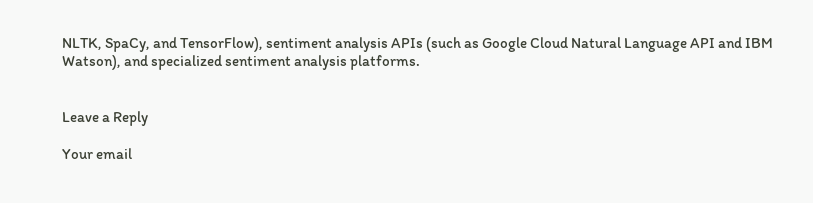NLTK, SpaCy, and TensorFlow), sentiment analysis APIs (such as Google Cloud Natural Language API and IBM Watson), and specialized sentiment analysis platforms.


Leave a Reply

Your email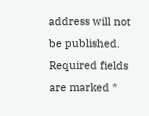address will not be published. Required fields are marked *